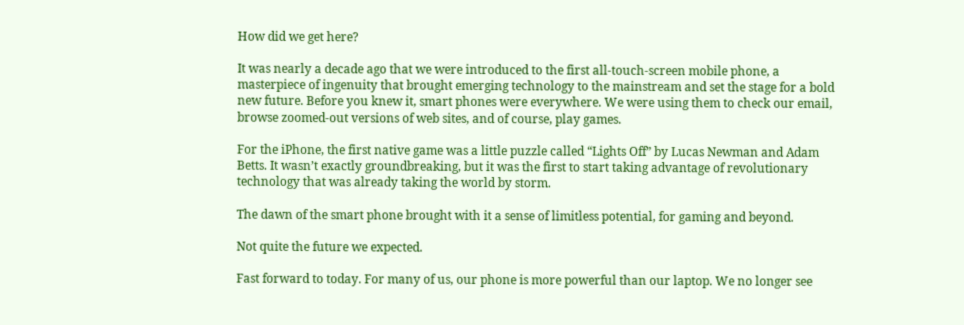How did we get here?

It was nearly a decade ago that we were introduced to the first all-touch-screen mobile phone, a masterpiece of ingenuity that brought emerging technology to the mainstream and set the stage for a bold new future. Before you knew it, smart phones were everywhere. We were using them to check our email, browse zoomed-out versions of web sites, and of course, play games.

For the iPhone, the first native game was a little puzzle called “Lights Off” by Lucas Newman and Adam Betts. It wasn’t exactly groundbreaking, but it was the first to start taking advantage of revolutionary technology that was already taking the world by storm.

The dawn of the smart phone brought with it a sense of limitless potential, for gaming and beyond.

Not quite the future we expected.

Fast forward to today. For many of us, our phone is more powerful than our laptop. We no longer see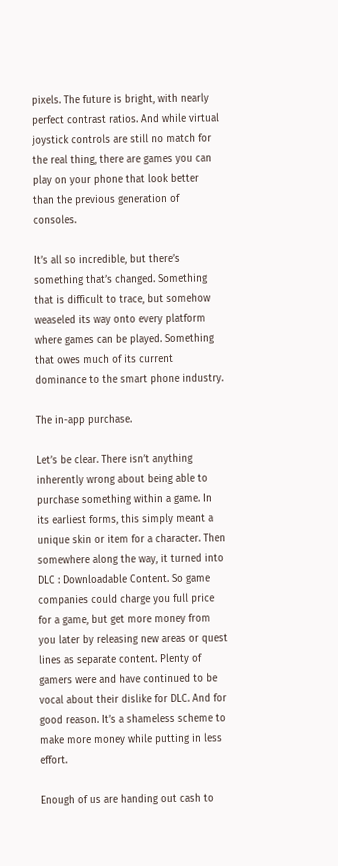pixels. The future is bright, with nearly perfect contrast ratios. And while virtual joystick controls are still no match for the real thing, there are games you can play on your phone that look better than the previous generation of consoles.

It’s all so incredible, but there’s something that’s changed. Something that is difficult to trace, but somehow weaseled its way onto every platform where games can be played. Something that owes much of its current dominance to the smart phone industry.

The in-app purchase.

Let’s be clear. There isn’t anything inherently wrong about being able to purchase something within a game. In its earliest forms, this simply meant a unique skin or item for a character. Then somewhere along the way, it turned into DLC : Downloadable Content. So game companies could charge you full price for a game, but get more money from you later by releasing new areas or quest lines as separate content. Plenty of gamers were and have continued to be vocal about their dislike for DLC. And for good reason. It’s a shameless scheme to make more money while putting in less effort.

Enough of us are handing out cash to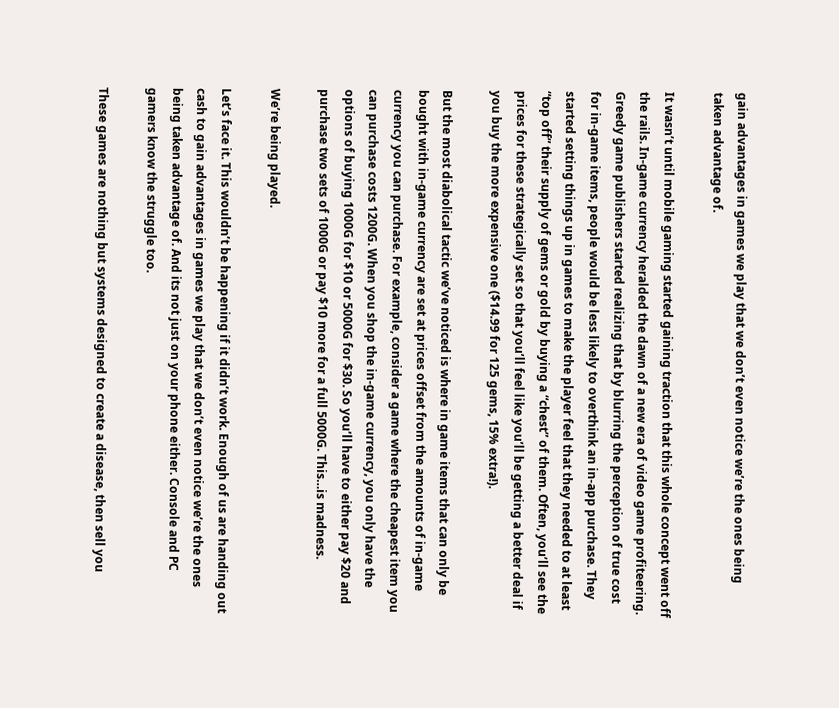gain advantages in games we play that we don’t even notice we’re the ones being taken advantage of.

It wasn’t until mobile gaming started gaining traction that this whole concept went off the rails. In-game currency heralded the dawn of a new era of video game profiteering. Greedy game publishers started realizing that by blurring the perception of true cost for in-game items, people would be less likely to overthink an in-app purchase. They started setting things up in games to make the player feel that they needed to at least “top off” their supply of gems or gold by buying a “chest” of them. Often, you’ll see the prices for these strategically set so that you’ll feel like you’ll be getting a better deal if you buy the more expensive one ($14.99 for 125 gems, 15% extra!).

But the most diabolical tactic we’ve noticed is where in game items that can only be bought with in-game currency are set at prices offset from the amounts of in-game currency you can purchase. For example, consider a game where the cheapest item you can purchase costs 1200G. When you shop the in-game currency, you only have the options of buying 1000G for $10 or 5000G for $30. So you’ll have to either pay $20 and purchase two sets of 1000G or pay $10 more for a full 5000G. This…is madness.

We’re being played.

Let’s face it. This wouldn’t be happening if it didn’t work. Enough of us are handing out cash to gain advantages in games we play that we don’t even notice we’re the ones being taken advantage of. And its not just on your phone either. Console and PC gamers know the struggle too.

These games are nothing but systems designed to create a disease, then sell you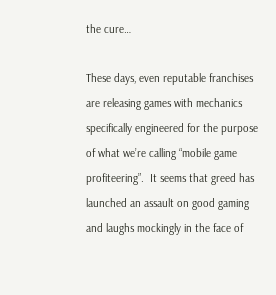the cure…

These days, even reputable franchises are releasing games with mechanics specifically engineered for the purpose of what we’re calling “mobile game profiteering”.  It seems that greed has launched an assault on good gaming and laughs mockingly in the face of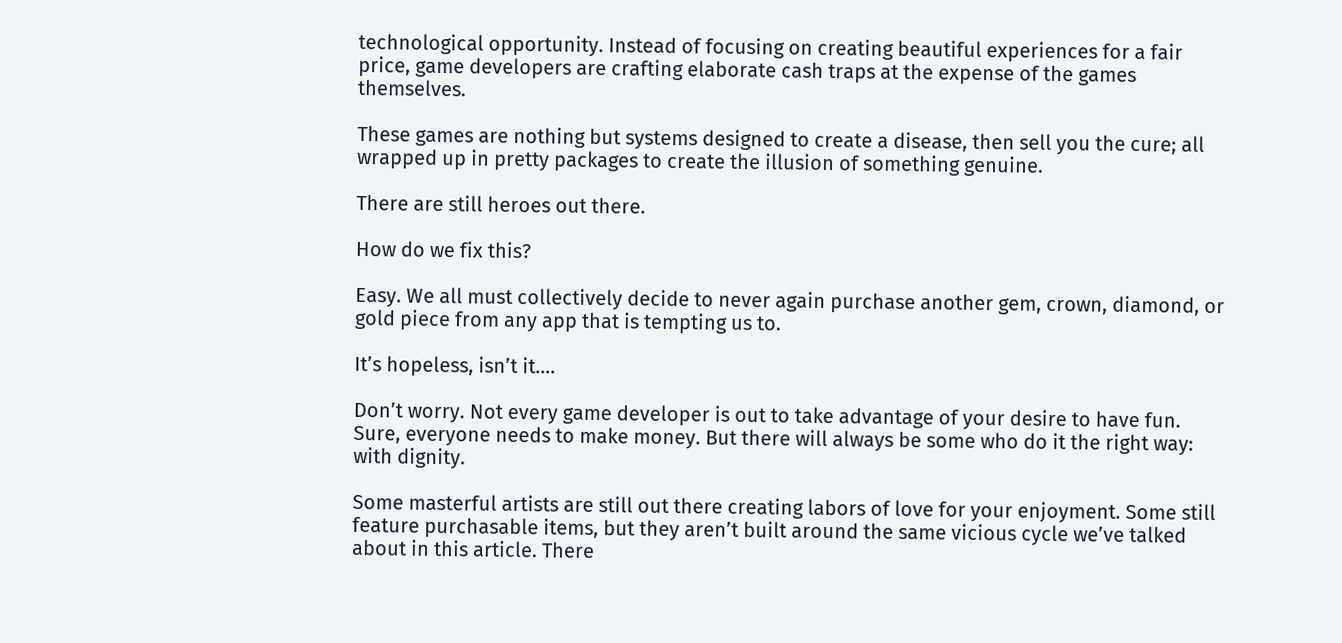technological opportunity. Instead of focusing on creating beautiful experiences for a fair price, game developers are crafting elaborate cash traps at the expense of the games themselves.

These games are nothing but systems designed to create a disease, then sell you the cure; all wrapped up in pretty packages to create the illusion of something genuine.

There are still heroes out there.

How do we fix this?

Easy. We all must collectively decide to never again purchase another gem, crown, diamond, or gold piece from any app that is tempting us to.

It’s hopeless, isn’t it….

Don’t worry. Not every game developer is out to take advantage of your desire to have fun. Sure, everyone needs to make money. But there will always be some who do it the right way: with dignity.

Some masterful artists are still out there creating labors of love for your enjoyment. Some still feature purchasable items, but they aren’t built around the same vicious cycle we’ve talked about in this article. There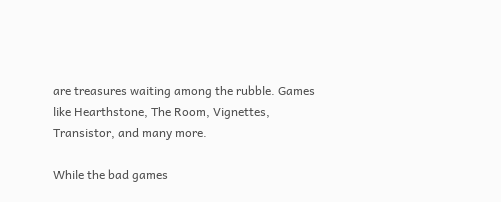are treasures waiting among the rubble. Games like Hearthstone, The Room, Vignettes, Transistor, and many more.

While the bad games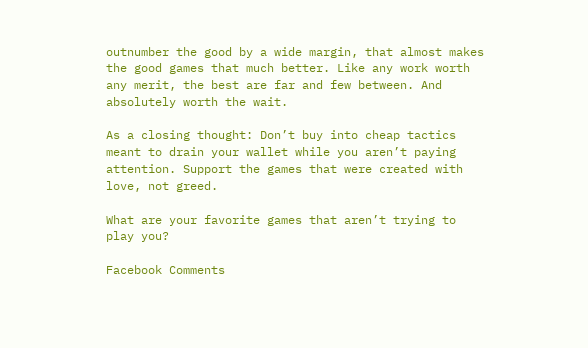outnumber the good by a wide margin, that almost makes the good games that much better. Like any work worth any merit, the best are far and few between. And absolutely worth the wait.

As a closing thought: Don’t buy into cheap tactics meant to drain your wallet while you aren’t paying attention. Support the games that were created with love, not greed.

What are your favorite games that aren’t trying to play you?

Facebook Comments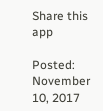Share this app

Posted: November 10, 2017